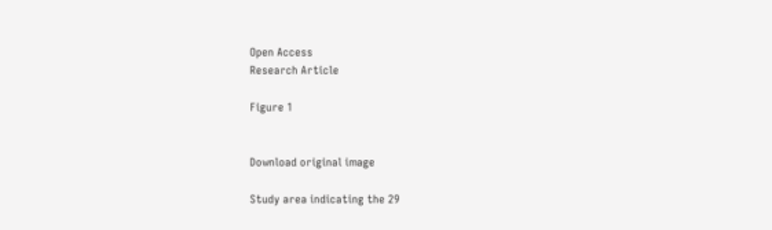Open Access
Research Article

Figure 1


Download original image

Study area indicating the 29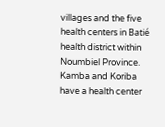villages and the five health centers in Batié health district within Noumbiel Province. Kamba and Koriba have a health center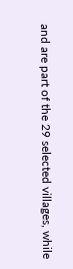and are part of the 29 selected villages, while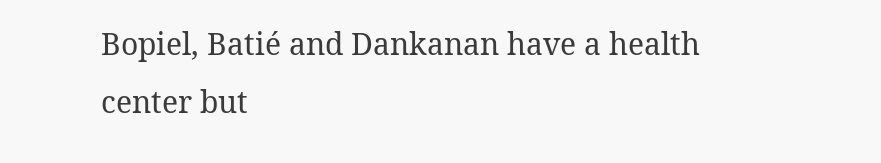Bopiel, Batié and Dankanan have a health center but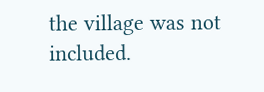the village was not included.